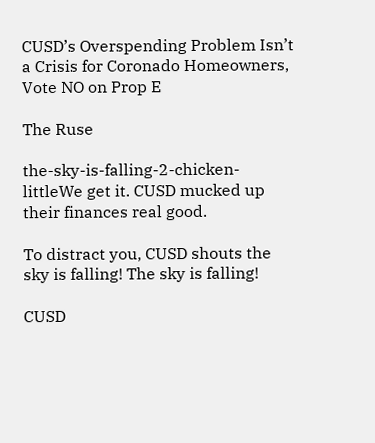CUSD’s Overspending Problem Isn’t a Crisis for Coronado Homeowners, Vote NO on Prop E

The Ruse

the-sky-is-falling-2-chicken-littleWe get it. CUSD mucked up their finances real good.

To distract you, CUSD shouts the sky is falling! The sky is falling!

CUSD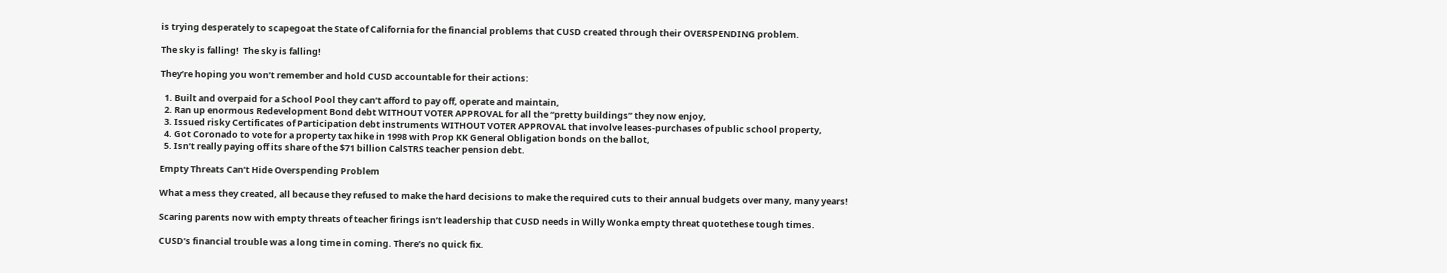is trying desperately to scapegoat the State of California for the financial problems that CUSD created through their OVERSPENDING problem.

The sky is falling!  The sky is falling!

They’re hoping you won’t remember and hold CUSD accountable for their actions:

  1. Built and overpaid for a School Pool they can’t afford to pay off, operate and maintain,
  2. Ran up enormous Redevelopment Bond debt WITHOUT VOTER APPROVAL for all the “pretty buildings” they now enjoy,
  3. Issued risky Certificates of Participation debt instruments WITHOUT VOTER APPROVAL that involve leases-purchases of public school property,
  4. Got Coronado to vote for a property tax hike in 1998 with Prop KK General Obligation bonds on the ballot,
  5. Isn’t really paying off its share of the $71 billion CalSTRS teacher pension debt.

Empty Threats Can’t Hide Overspending Problem

What a mess they created, all because they refused to make the hard decisions to make the required cuts to their annual budgets over many, many years!

Scaring parents now with empty threats of teacher firings isn’t leadership that CUSD needs in Willy Wonka empty threat quotethese tough times.

CUSD’s financial trouble was a long time in coming. There’s no quick fix.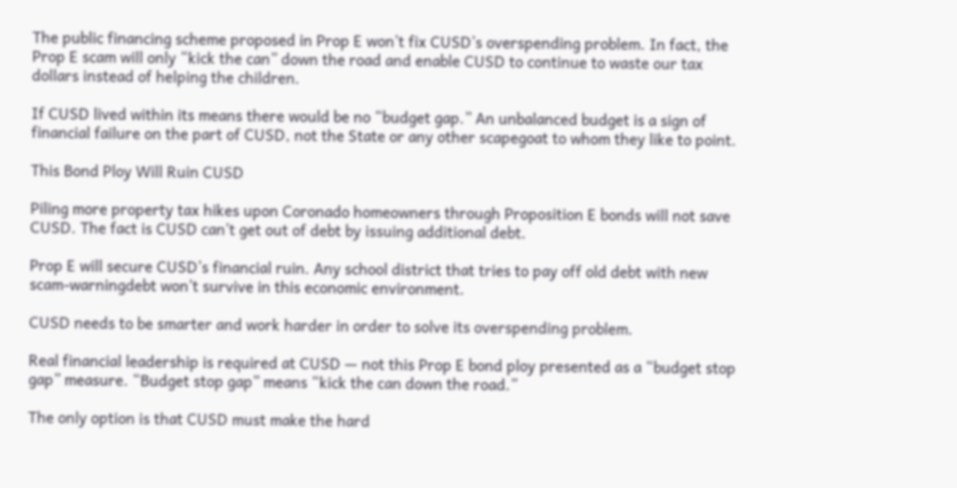The public financing scheme proposed in Prop E won’t fix CUSD’s overspending problem. In fact, the Prop E scam will only “kick the can” down the road and enable CUSD to continue to waste our tax dollars instead of helping the children.

If CUSD lived within its means there would be no “budget gap.” An unbalanced budget is a sign of financial failure on the part of CUSD, not the State or any other scapegoat to whom they like to point.

This Bond Ploy Will Ruin CUSD

Piling more property tax hikes upon Coronado homeowners through Proposition E bonds will not save CUSD. The fact is CUSD can’t get out of debt by issuing additional debt.

Prop E will secure CUSD’s financial ruin. Any school district that tries to pay off old debt with new scam-warningdebt won’t survive in this economic environment.

CUSD needs to be smarter and work harder in order to solve its overspending problem.

Real financial leadership is required at CUSD — not this Prop E bond ploy presented as a “budget stop gap” measure. “Budget stop gap” means “kick the can down the road.”

The only option is that CUSD must make the hard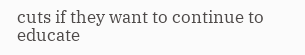cuts if they want to continue to educate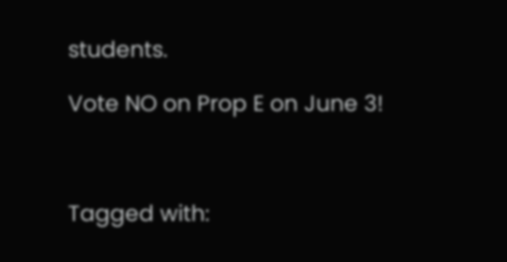students.

Vote NO on Prop E on June 3!



Tagged with: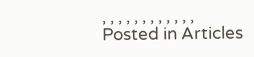, , , , , , , , , , , ,
Posted in Articles